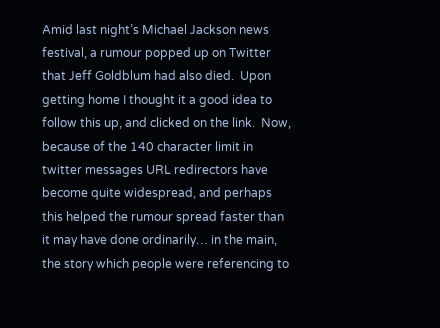Amid last night’s Michael Jackson news festival, a rumour popped up on Twitter that Jeff Goldblum had also died.  Upon getting home I thought it a good idea to follow this up, and clicked on the link.  Now, because of the 140 character limit in twitter messages URL redirectors have become quite widespread, and perhaps this helped the rumour spread faster than it may have done ordinarily… in the main, the story which people were referencing to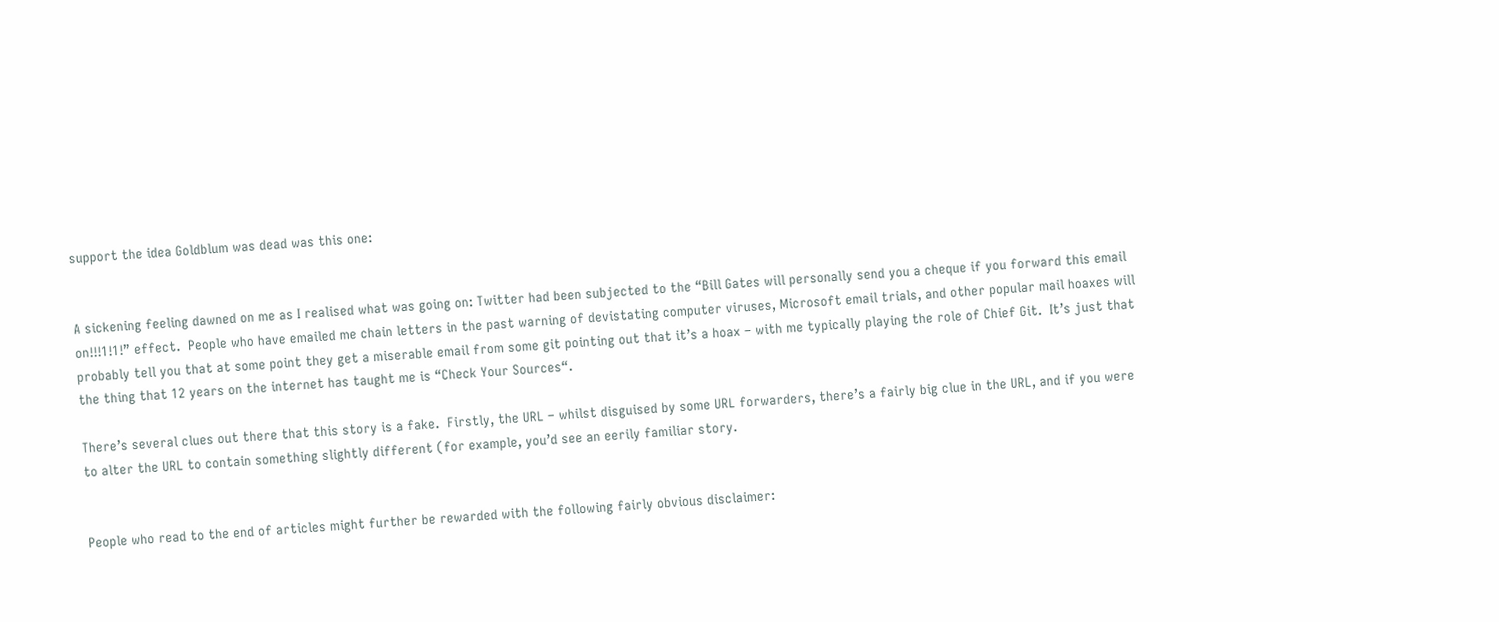support the idea Goldblum was dead was this one:


A sickening feeling dawned on me as I realised what was going on: Twitter had been subjected to the “Bill Gates will personally send you a cheque if you forward this email on!!!1!1!” effect.  People who have emailed me chain letters in the past warning of devistating computer viruses, Microsoft email trials, and other popular mail hoaxes will probably tell you that at some point they get a miserable email from some git pointing out that it’s a hoax – with me typically playing the role of Chief Git.  It’s just that the thing that 12 years on the internet has taught me is “Check Your Sources“.

There’s several clues out there that this story is a fake.  Firstly, the URL – whilst disguised by some URL forwarders, there’s a fairly big clue in the URL, and if you were to alter the URL to contain something slightly different (for example, you’d see an eerily familiar story.


People who read to the end of articles might further be rewarded with the following fairly obvious disclaimer: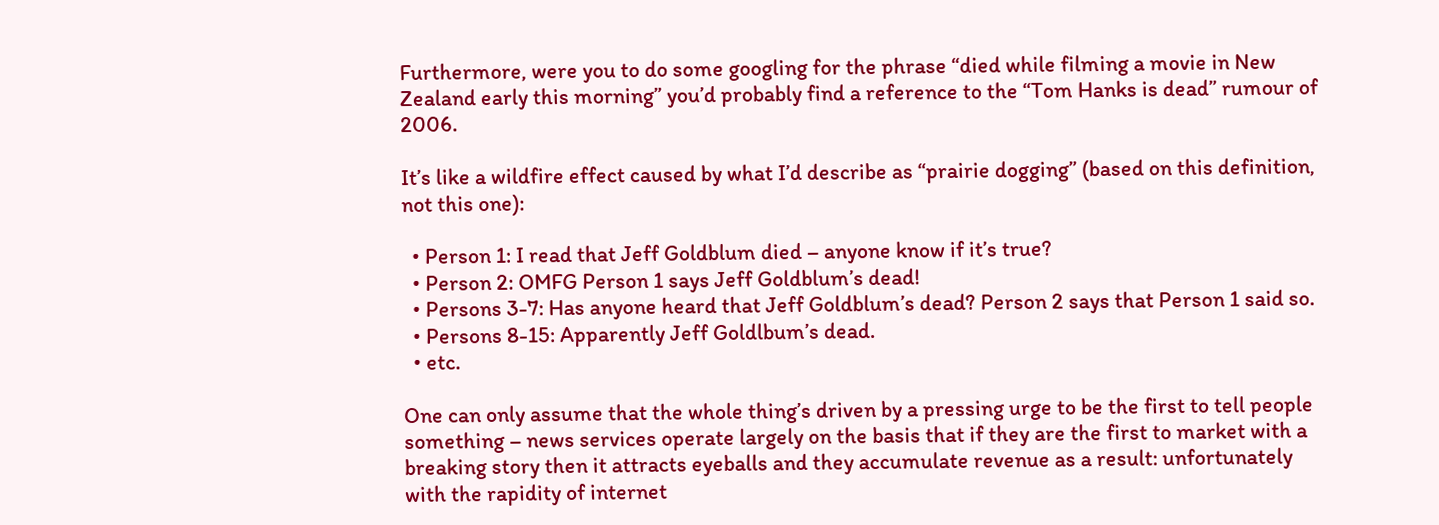Furthermore, were you to do some googling for the phrase “died while filming a movie in New Zealand early this morning” you’d probably find a reference to the “Tom Hanks is dead” rumour of 2006.

It’s like a wildfire effect caused by what I’d describe as “prairie dogging” (based on this definition, not this one):

  • Person 1: I read that Jeff Goldblum died – anyone know if it’s true?
  • Person 2: OMFG Person 1 says Jeff Goldblum’s dead!
  • Persons 3-7: Has anyone heard that Jeff Goldblum’s dead? Person 2 says that Person 1 said so.
  • Persons 8-15: Apparently Jeff Goldlbum’s dead.
  • etc.

One can only assume that the whole thing’s driven by a pressing urge to be the first to tell people something – news services operate largely on the basis that if they are the first to market with a breaking story then it attracts eyeballs and they accumulate revenue as a result: unfortunately with the rapidity of internet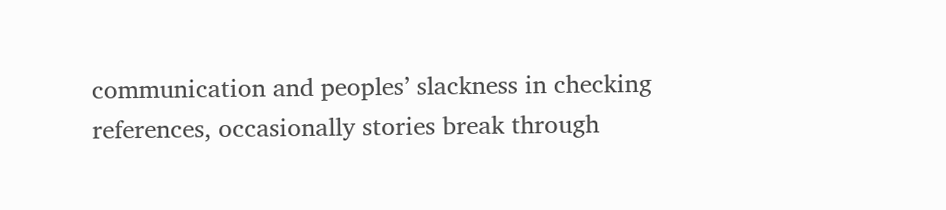communication and peoples’ slackness in checking references, occasionally stories break through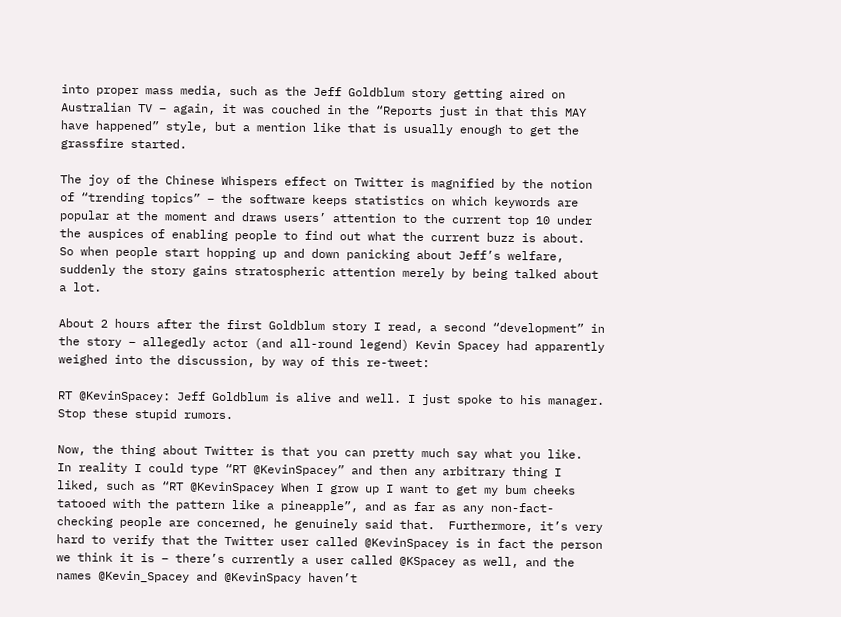into proper mass media, such as the Jeff Goldblum story getting aired on Australian TV – again, it was couched in the “Reports just in that this MAY have happened” style, but a mention like that is usually enough to get the grassfire started.

The joy of the Chinese Whispers effect on Twitter is magnified by the notion of “trending topics” – the software keeps statistics on which keywords are popular at the moment and draws users’ attention to the current top 10 under the auspices of enabling people to find out what the current buzz is about.  So when people start hopping up and down panicking about Jeff’s welfare, suddenly the story gains stratospheric attention merely by being talked about a lot.

About 2 hours after the first Goldblum story I read, a second “development” in the story – allegedly actor (and all-round legend) Kevin Spacey had apparently weighed into the discussion, by way of this re-tweet:

RT @KevinSpacey: Jeff Goldblum is alive and well. I just spoke to his manager. Stop these stupid rumors.

Now, the thing about Twitter is that you can pretty much say what you like.  In reality I could type “RT @KevinSpacey” and then any arbitrary thing I liked, such as “RT @KevinSpacey When I grow up I want to get my bum cheeks tatooed with the pattern like a pineapple”, and as far as any non-fact-checking people are concerned, he genuinely said that.  Furthermore, it’s very hard to verify that the Twitter user called @KevinSpacey is in fact the person we think it is – there’s currently a user called @KSpacey as well, and the names @Kevin_Spacey and @KevinSpacy haven’t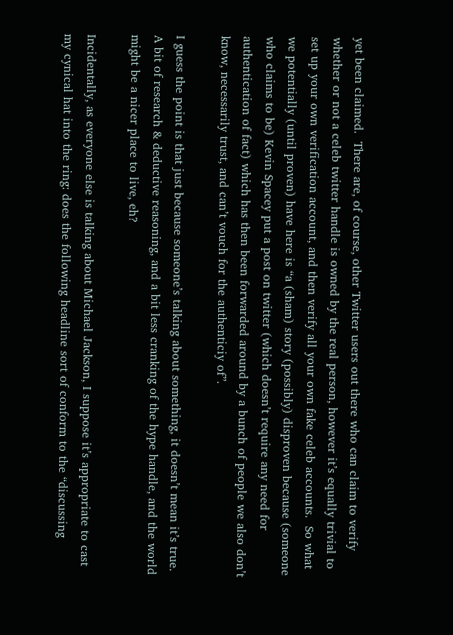yet been claimed.  There are, of course, other Twitter users out there who can claim to verify whether or not a celeb twitter handle is owned by the real person, however it’s equally trivial to set up your own verification account, and then verify all your own fake celeb accounts.  So what we potentially (until proven) have here is “a (sham) story (possibly) disproven because (someone who claims to be) Kevin Spacey put a post on twitter (which doesn’t require any need for authentication of fact) which has then been forwarded around by a bunch of people we also don’t know, necessarily trust, and can’t vouch for the authenticiy of”.

I guess the point is that just because someone’s talking about something, it doesn’t mean it’s true.  A bit of research & deductive reasoning, and a bit less cranking of the hype handle, and the world might be a nicer place to live, eh?

Incidentally, as everyone else is talking about Michael Jackson, I suppose it’s appropriate to cast my cynical hat into the ring: does the following headline sort of conform to the “discussing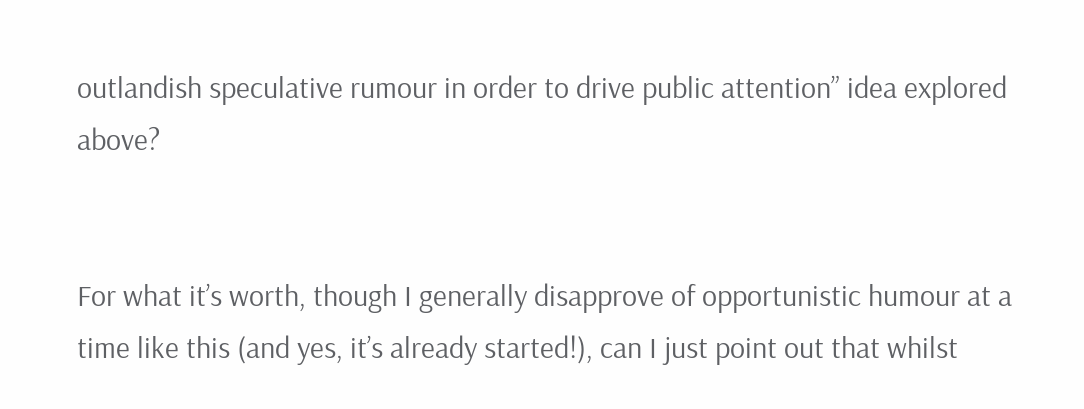outlandish speculative rumour in order to drive public attention” idea explored above?


For what it’s worth, though I generally disapprove of opportunistic humour at a time like this (and yes, it’s already started!), can I just point out that whilst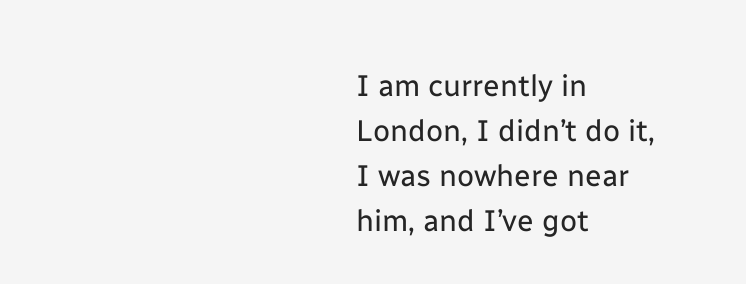I am currently in London, I didn’t do it, I was nowhere near him, and I’ve got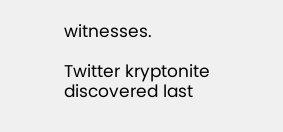witnesses.

Twitter kryptonite discovered last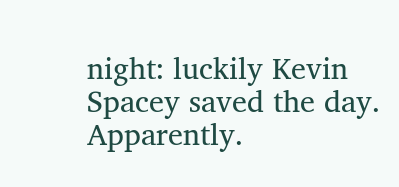night: luckily Kevin Spacey saved the day. Apparently.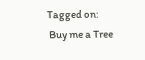Tagged on:
 Buy me a Tree